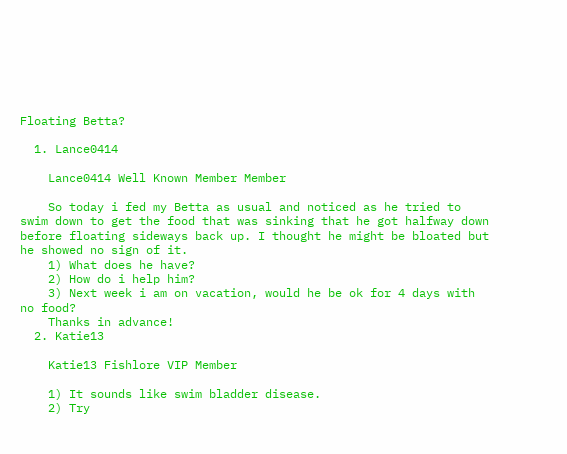Floating Betta?

  1. Lance0414

    Lance0414 Well Known Member Member

    So today i fed my Betta as usual and noticed as he tried to swim down to get the food that was sinking that he got halfway down before floating sideways back up. I thought he might be bloated but he showed no sign of it.
    1) What does he have?
    2) How do i help him?
    3) Next week i am on vacation, would he be ok for 4 days with no food?
    Thanks in advance!
  2. Katie13

    Katie13 Fishlore VIP Member

    1) It sounds like swim bladder disease.
    2) Try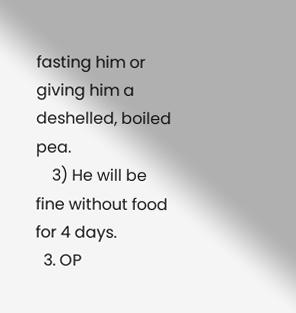fasting him or giving him a deshelled, boiled pea.
    3) He will be fine without food for 4 days.
  3. OP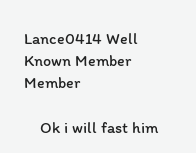Lance0414 Well Known Member Member

    Ok i will fast him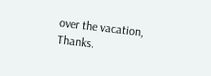over the vacation, Thanks.